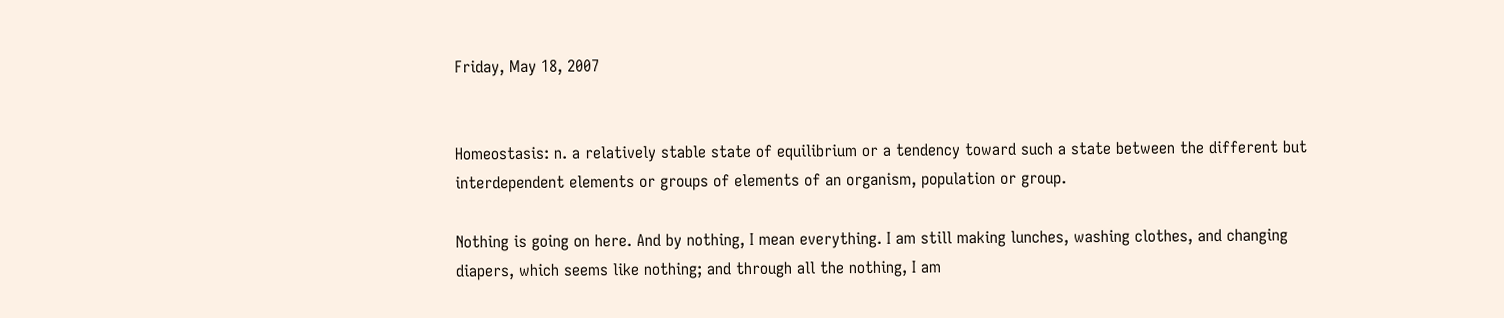Friday, May 18, 2007


Homeostasis: n. a relatively stable state of equilibrium or a tendency toward such a state between the different but interdependent elements or groups of elements of an organism, population or group.

Nothing is going on here. And by nothing, I mean everything. I am still making lunches, washing clothes, and changing diapers, which seems like nothing; and through all the nothing, I am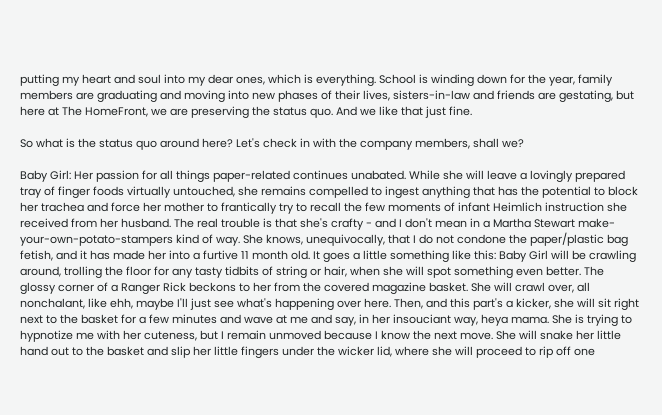putting my heart and soul into my dear ones, which is everything. School is winding down for the year, family members are graduating and moving into new phases of their lives, sisters-in-law and friends are gestating, but here at The HomeFront, we are preserving the status quo. And we like that just fine.

So what is the status quo around here? Let's check in with the company members, shall we?

Baby Girl: Her passion for all things paper-related continues unabated. While she will leave a lovingly prepared tray of finger foods virtually untouched, she remains compelled to ingest anything that has the potential to block her trachea and force her mother to frantically try to recall the few moments of infant Heimlich instruction she received from her husband. The real trouble is that she's crafty - and I don't mean in a Martha Stewart make-your-own-potato-stampers kind of way. She knows, unequivocally, that I do not condone the paper/plastic bag fetish, and it has made her into a furtive 11 month old. It goes a little something like this: Baby Girl will be crawling around, trolling the floor for any tasty tidbits of string or hair, when she will spot something even better. The glossy corner of a Ranger Rick beckons to her from the covered magazine basket. She will crawl over, all nonchalant, like ehh, maybe I'll just see what's happening over here. Then, and this part's a kicker, she will sit right next to the basket for a few minutes and wave at me and say, in her insouciant way, heya mama. She is trying to hypnotize me with her cuteness, but I remain unmoved because I know the next move. She will snake her little hand out to the basket and slip her little fingers under the wicker lid, where she will proceed to rip off one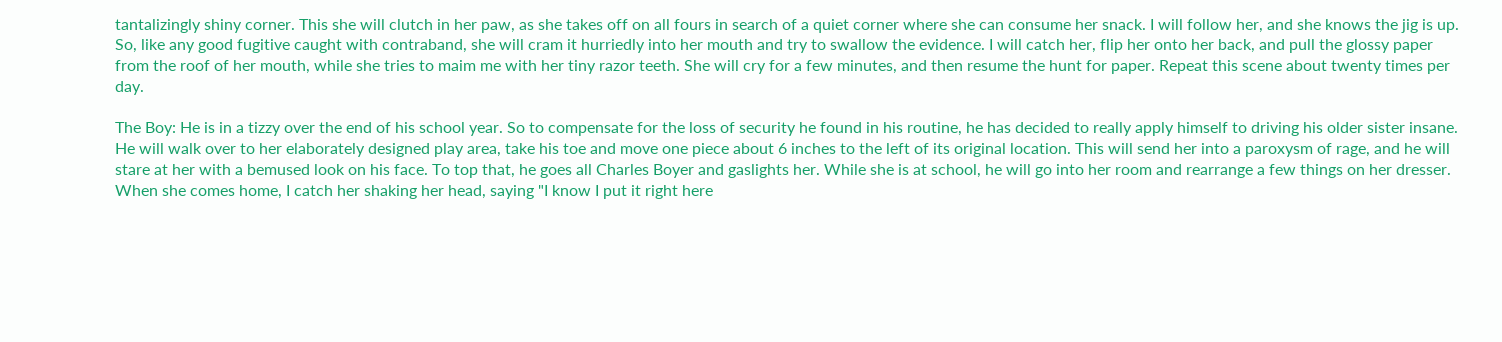tantalizingly shiny corner. This she will clutch in her paw, as she takes off on all fours in search of a quiet corner where she can consume her snack. I will follow her, and she knows the jig is up. So, like any good fugitive caught with contraband, she will cram it hurriedly into her mouth and try to swallow the evidence. I will catch her, flip her onto her back, and pull the glossy paper from the roof of her mouth, while she tries to maim me with her tiny razor teeth. She will cry for a few minutes, and then resume the hunt for paper. Repeat this scene about twenty times per day.

The Boy: He is in a tizzy over the end of his school year. So to compensate for the loss of security he found in his routine, he has decided to really apply himself to driving his older sister insane. He will walk over to her elaborately designed play area, take his toe and move one piece about 6 inches to the left of its original location. This will send her into a paroxysm of rage, and he will stare at her with a bemused look on his face. To top that, he goes all Charles Boyer and gaslights her. While she is at school, he will go into her room and rearrange a few things on her dresser. When she comes home, I catch her shaking her head, saying "I know I put it right here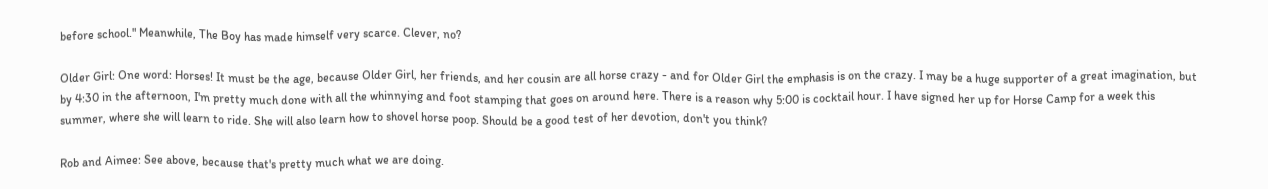before school." Meanwhile, The Boy has made himself very scarce. Clever, no?

Older Girl: One word: Horses! It must be the age, because Older Girl, her friends, and her cousin are all horse crazy - and for Older Girl the emphasis is on the crazy. I may be a huge supporter of a great imagination, but by 4:30 in the afternoon, I'm pretty much done with all the whinnying and foot stamping that goes on around here. There is a reason why 5:00 is cocktail hour. I have signed her up for Horse Camp for a week this summer, where she will learn to ride. She will also learn how to shovel horse poop. Should be a good test of her devotion, don't you think?

Rob and Aimee: See above, because that's pretty much what we are doing.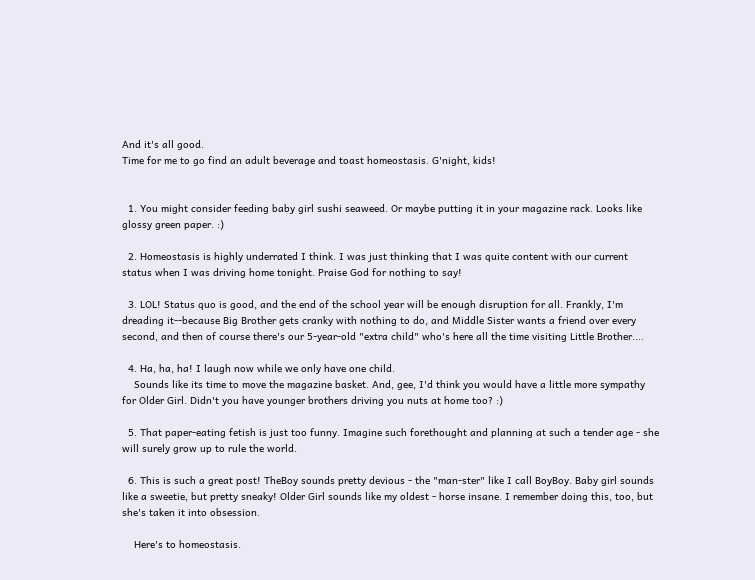And it's all good.
Time for me to go find an adult beverage and toast homeostasis. G'night, kids!


  1. You might consider feeding baby girl sushi seaweed. Or maybe putting it in your magazine rack. Looks like glossy green paper. :)

  2. Homeostasis is highly underrated I think. I was just thinking that I was quite content with our current status when I was driving home tonight. Praise God for nothing to say!

  3. LOL! Status quo is good, and the end of the school year will be enough disruption for all. Frankly, I'm dreading it--because Big Brother gets cranky with nothing to do, and Middle Sister wants a friend over every second, and then of course there's our 5-year-old "extra child" who's here all the time visiting Little Brother....

  4. Ha, ha, ha! I laugh now while we only have one child.
    Sounds like its time to move the magazine basket. And, gee, I'd think you would have a little more sympathy for Older Girl. Didn't you have younger brothers driving you nuts at home too? :)

  5. That paper-eating fetish is just too funny. Imagine such forethought and planning at such a tender age - she will surely grow up to rule the world.

  6. This is such a great post! TheBoy sounds pretty devious - the "man-ster" like I call BoyBoy. Baby girl sounds like a sweetie, but pretty sneaky! Older Girl sounds like my oldest - horse insane. I remember doing this, too, but she's taken it into obsession.

    Here's to homeostasis.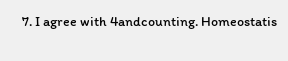7. I agree with 4andcounting. Homeostatis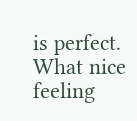is perfect. What nice feeling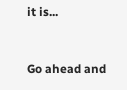it is...


Go ahead and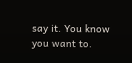say it. You know you want to.